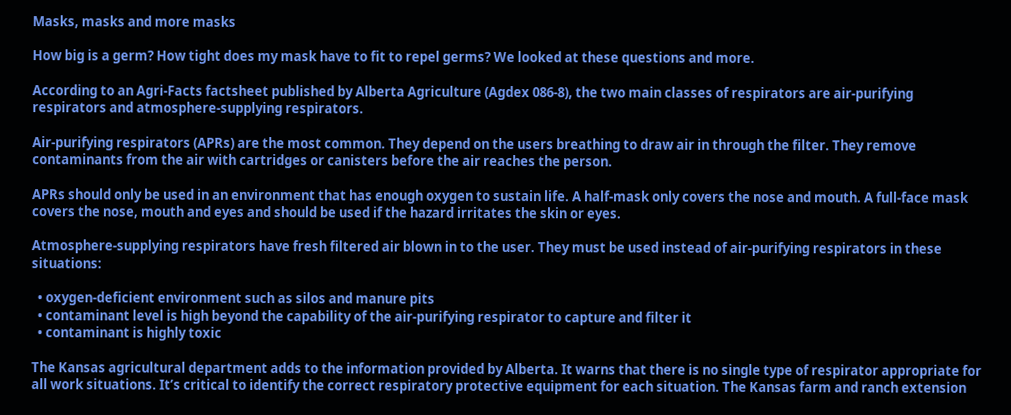Masks, masks and more masks

How big is a germ? How tight does my mask have to fit to repel germs? We looked at these questions and more.

According to an Agri-Facts factsheet published by Alberta Agriculture (Agdex 086-8), the two main classes of respirators are air-purifying respirators and atmosphere-supplying respirators.

Air-purifying respirators (APRs) are the most common. They depend on the users breathing to draw air in through the filter. They remove contaminants from the air with cartridges or canisters before the air reaches the person.

APRs should only be used in an environment that has enough oxygen to sustain life. A half-mask only covers the nose and mouth. A full-face mask covers the nose, mouth and eyes and should be used if the hazard irritates the skin or eyes.

Atmosphere-supplying respirators have fresh filtered air blown in to the user. They must be used instead of air-purifying respirators in these situations:

  • oxygen-deficient environment such as silos and manure pits
  • contaminant level is high beyond the capability of the air-purifying respirator to capture and filter it
  • contaminant is highly toxic

The Kansas agricultural department adds to the information provided by Alberta. It warns that there is no single type of respirator appropriate for all work situations. It’s critical to identify the correct respiratory protective equipment for each situation. The Kansas farm and ranch extension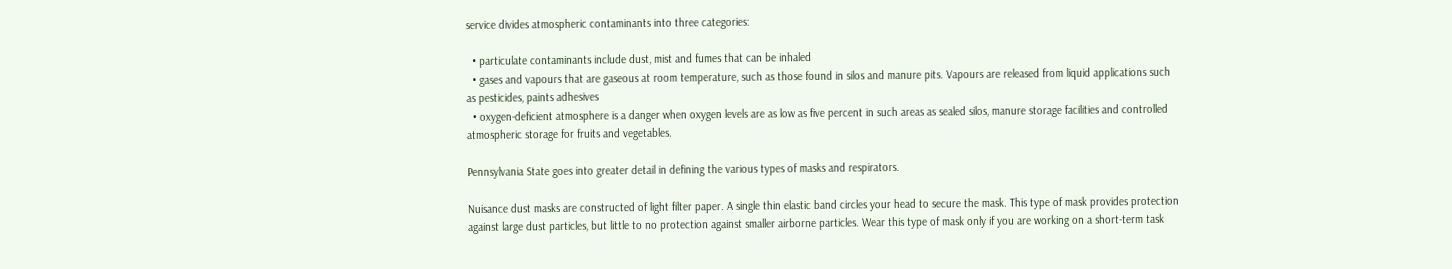service divides atmospheric contaminants into three categories:

  • particulate contaminants include dust, mist and fumes that can be inhaled
  • gases and vapours that are gaseous at room temperature, such as those found in silos and manure pits. Vapours are released from liquid applications such as pesticides, paints adhesives
  • oxygen-deficient atmosphere is a danger when oxygen levels are as low as five percent in such areas as sealed silos, manure storage facilities and controlled atmospheric storage for fruits and vegetables.

Pennsylvania State goes into greater detail in defining the various types of masks and respirators.

Nuisance dust masks are constructed of light filter paper. A single thin elastic band circles your head to secure the mask. This type of mask provides protection against large dust particles, but little to no protection against smaller airborne particles. Wear this type of mask only if you are working on a short-term task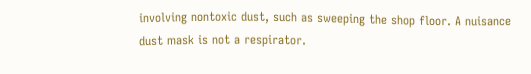involving nontoxic dust, such as sweeping the shop floor. A nuisance dust mask is not a respirator.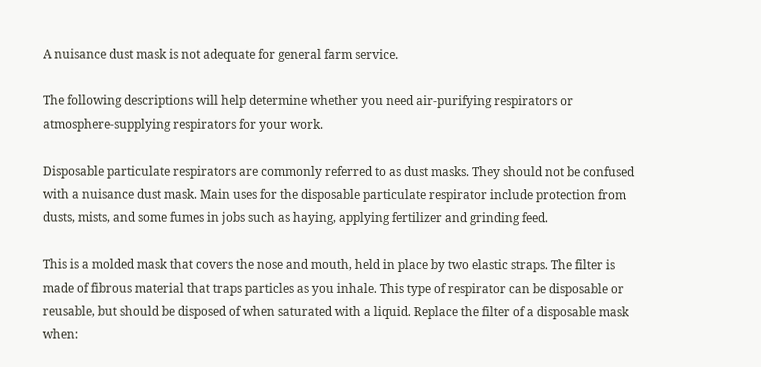A nuisance dust mask is not adequate for general farm service.

The following descriptions will help determine whether you need air-purifying respirators or atmosphere-supplying respirators for your work.

Disposable particulate respirators are commonly referred to as dust masks. They should not be confused with a nuisance dust mask. Main uses for the disposable particulate respirator include protection from dusts, mists, and some fumes in jobs such as haying, applying fertilizer and grinding feed.

This is a molded mask that covers the nose and mouth, held in place by two elastic straps. The filter is made of fibrous material that traps particles as you inhale. This type of respirator can be disposable or reusable, but should be disposed of when saturated with a liquid. Replace the filter of a disposable mask when: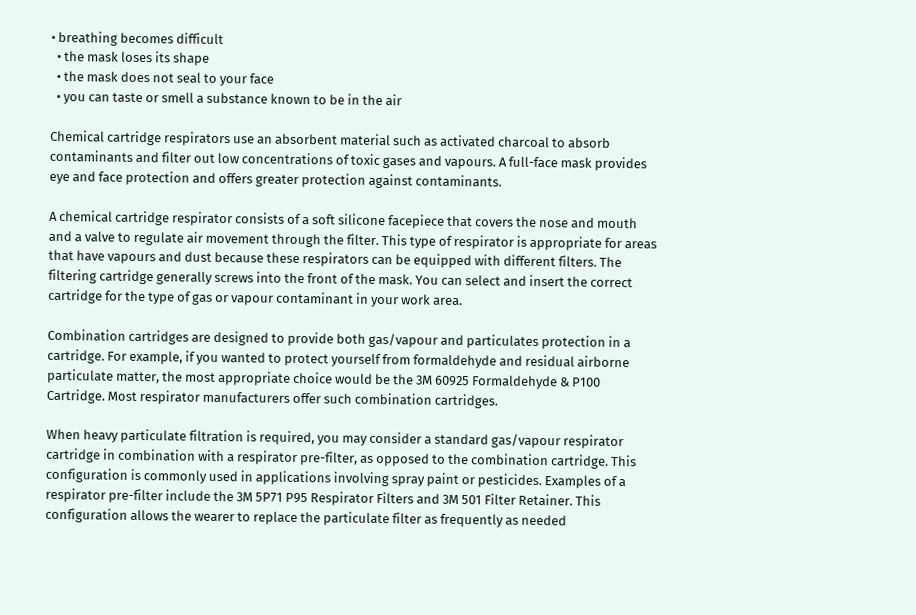• breathing becomes difficult
  • the mask loses its shape
  • the mask does not seal to your face
  • you can taste or smell a substance known to be in the air

Chemical cartridge respirators use an absorbent material such as activated charcoal to absorb contaminants and filter out low concentrations of toxic gases and vapours. A full-face mask provides eye and face protection and offers greater protection against contaminants.

A chemical cartridge respirator consists of a soft silicone facepiece that covers the nose and mouth and a valve to regulate air movement through the filter. This type of respirator is appropriate for areas that have vapours and dust because these respirators can be equipped with different filters. The filtering cartridge generally screws into the front of the mask. You can select and insert the correct cartridge for the type of gas or vapour contaminant in your work area.

Combination cartridges are designed to provide both gas/vapour and particulates protection in a cartridge. For example, if you wanted to protect yourself from formaldehyde and residual airborne particulate matter, the most appropriate choice would be the 3M 60925 Formaldehyde & P100 Cartridge. Most respirator manufacturers offer such combination cartridges.

When heavy particulate filtration is required, you may consider a standard gas/vapour respirator cartridge in combination with a respirator pre-filter, as opposed to the combination cartridge. This configuration is commonly used in applications involving spray paint or pesticides. Examples of a respirator pre-filter include the 3M 5P71 P95 Respirator Filters and 3M 501 Filter Retainer. This configuration allows the wearer to replace the particulate filter as frequently as needed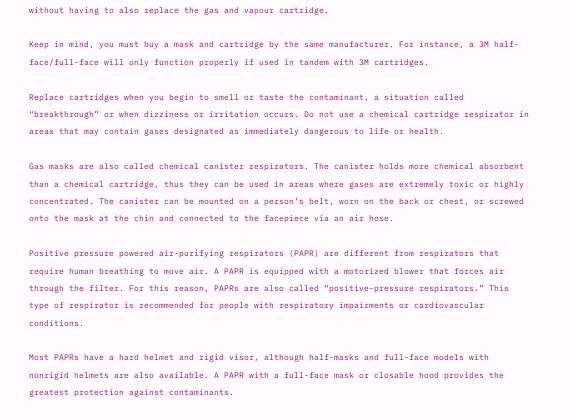without having to also replace the gas and vapour cartridge.

Keep in mind, you must buy a mask and cartridge by the same manufacturer. For instance, a 3M half-face/full-face will only function properly if used in tandem with 3M cartridges.

Replace cartridges when you begin to smell or taste the contaminant, a situation called “breakthrough” or when dizziness or irritation occurs. Do not use a chemical cartridge respirator in areas that may contain gases designated as immediately dangerous to life or health.

Gas masks are also called chemical canister respirators. The canister holds more chemical absorbent than a chemical cartridge, thus they can be used in areas where gases are extremely toxic or highly concentrated. The canister can be mounted on a person’s belt, worn on the back or chest, or screwed onto the mask at the chin and connected to the facepiece via an air hose.

Positive pressure powered air-purifying respirators (PAPR) are different from respirators that require human breathing to move air. A PAPR is equipped with a motorized blower that forces air through the filter. For this reason, PAPRs are also called “positive-pressure respirators.” This type of respirator is recommended for people with respiratory impairments or cardiovascular conditions.

Most PAPRs have a hard helmet and rigid visor, although half-masks and full-face models with nonrigid helmets are also available. A PAPR with a full-face mask or closable hood provides the greatest protection against contaminants.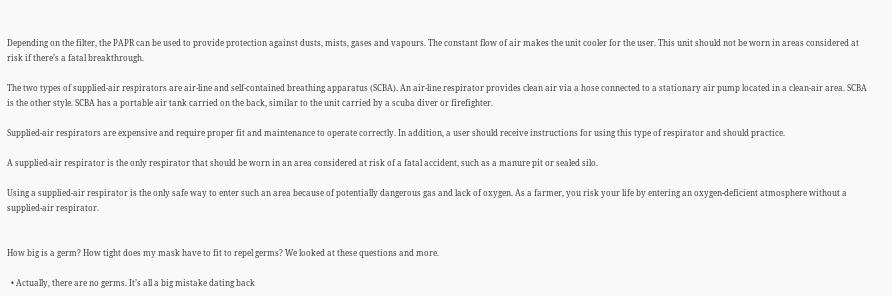Depending on the filter, the PAPR can be used to provide protection against dusts, mists, gases and vapours. The constant flow of air makes the unit cooler for the user. This unit should not be worn in areas considered at risk if there’s a fatal breakthrough.

The two types of supplied-air respirators are air-line and self-contained breathing apparatus (SCBA). An air-line respirator provides clean air via a hose connected to a stationary air pump located in a clean-air area. SCBA is the other style. SCBA has a portable air tank carried on the back, similar to the unit carried by a scuba diver or firefighter.

Supplied-air respirators are expensive and require proper fit and maintenance to operate correctly. In addition, a user should receive instructions for using this type of respirator and should practice.

A supplied-air respirator is the only respirator that should be worn in an area considered at risk of a fatal accident, such as a manure pit or sealed silo.

Using a supplied-air respirator is the only safe way to enter such an area because of potentially dangerous gas and lack of oxygen. As a farmer, you risk your life by entering an oxygen-deficient atmosphere without a supplied-air respirator.


How big is a germ? How tight does my mask have to fit to repel germs? We looked at these questions and more.

  • Actually, there are no germs. It’s all a big mistake dating back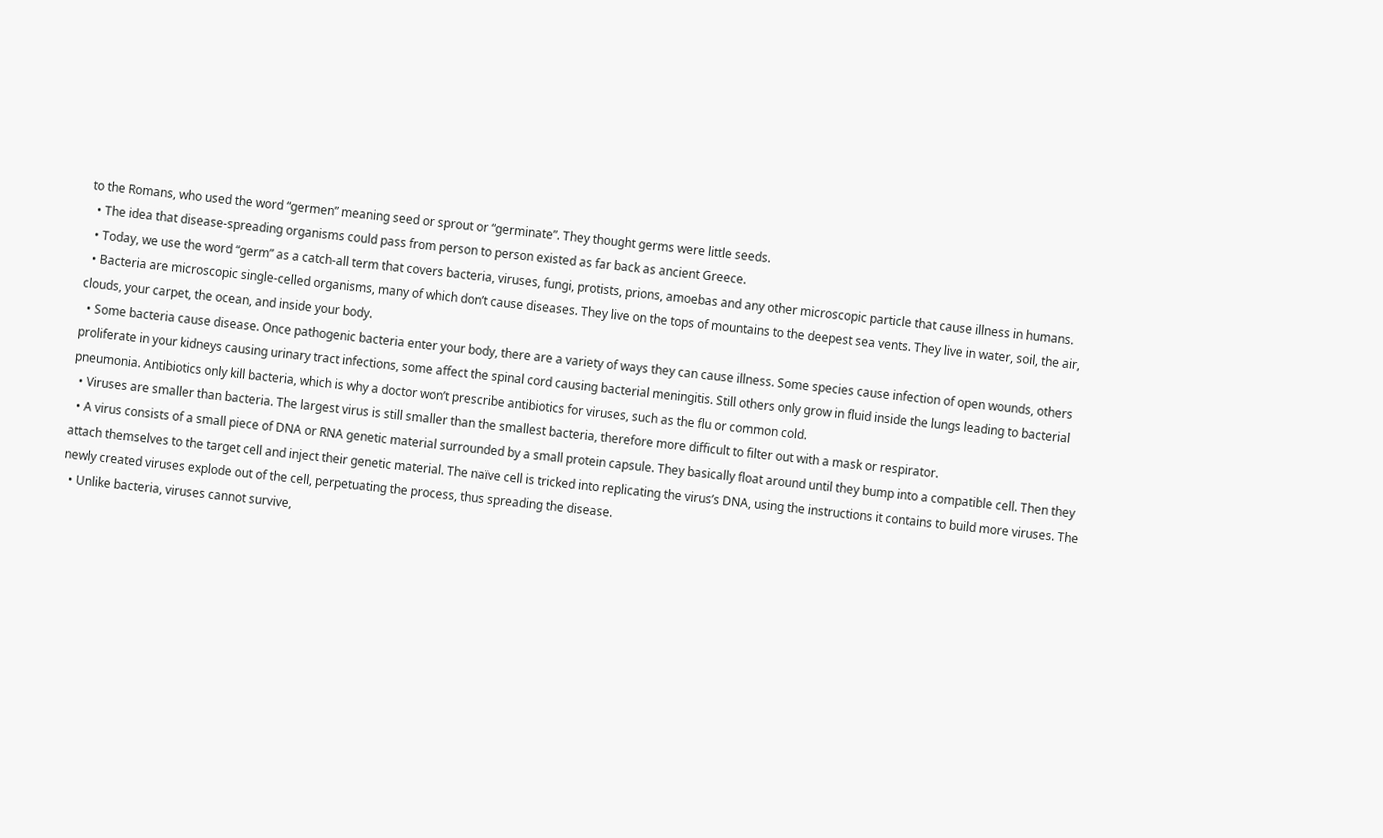to the Romans, who used the word “germen” meaning seed or sprout or “germinate”. They thought germs were little seeds.
  • The idea that disease-spreading organisms could pass from person to person existed as far back as ancient Greece.
  • Today, we use the word “germ” as a catch-all term that covers bacteria, viruses, fungi, protists, prions, amoebas and any other microscopic particle that cause illness in humans.
  • Bacteria are microscopic single-celled organisms, many of which don’t cause diseases. They live on the tops of mountains to the deepest sea vents. They live in water, soil, the air, clouds, your carpet, the ocean, and inside your body.
  • Some bacteria cause disease. Once pathogenic bacteria enter your body, there are a variety of ways they can cause illness. Some species cause infection of open wounds, others proliferate in your kidneys causing urinary tract infections, some affect the spinal cord causing bacterial meningitis. Still others only grow in fluid inside the lungs leading to bacterial pneumonia. Antibiotics only kill bacteria, which is why a doctor won’t prescribe antibiotics for viruses, such as the flu or common cold.
  • Viruses are smaller than bacteria. The largest virus is still smaller than the smallest bacteria, therefore more difficult to filter out with a mask or respirator.
  • A virus consists of a small piece of DNA or RNA genetic material surrounded by a small protein capsule. They basically float around until they bump into a compatible cell. Then they attach themselves to the target cell and inject their genetic material. The naïve cell is tricked into replicating the virus’s DNA, using the instructions it contains to build more viruses. The newly created viruses explode out of the cell, perpetuating the process, thus spreading the disease.
  • Unlike bacteria, viruses cannot survive,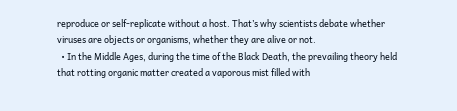reproduce or self-replicate without a host. That’s why scientists debate whether viruses are objects or organisms, whether they are alive or not.
  • In the Middle Ages, during the time of the Black Death, the prevailing theory held that rotting organic matter created a vaporous mist filled with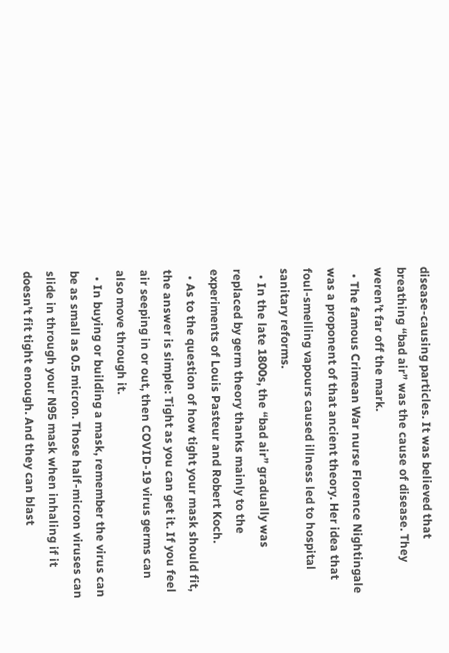disease-causing particles. It was believed that breathing “bad air” was the cause of disease. They weren’t far off the mark.
  • The famous Crimean War nurse Florence Nightingale was a proponent of that ancient theory. Her idea that foul-smelling vapours caused illness led to hospital sanitary reforms.
  • In the late 1800s, the “bad air” gradually was replaced by germ theory thanks mainly to the experiments of Louis Pasteur and Robert Koch.
  • As to the question of how tight your mask should fit, the answer is simple: Tight as you can get it. If you feel air seeping in or out, then COVID-19 virus germs can also move through it.
  • In buying or building a mask, remember the virus can be as small as 0.5 micron. Those half-micron viruses can slide in through your N95 mask when inhaling if it doesn’t fit tight enough. And they can blast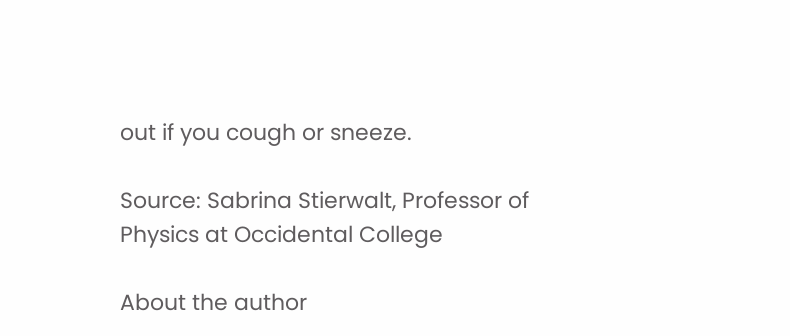out if you cough or sneeze.

Source: Sabrina Stierwalt, Professor of Physics at Occidental College

About the author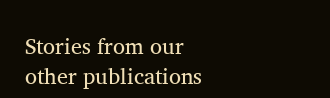Stories from our other publications